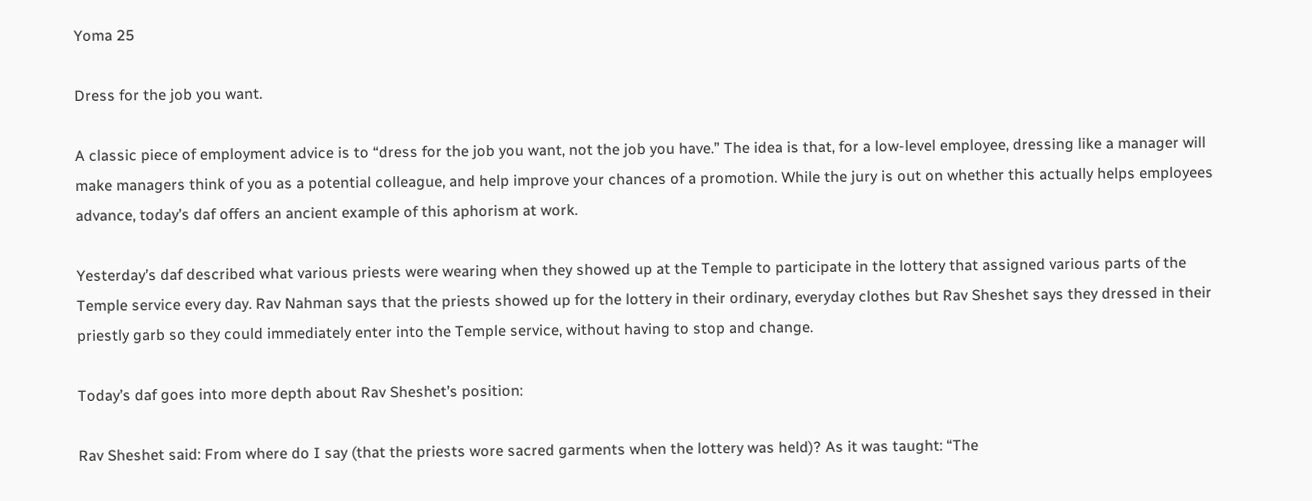Yoma 25

Dress for the job you want.

A classic piece of employment advice is to “dress for the job you want, not the job you have.” The idea is that, for a low-level employee, dressing like a manager will make managers think of you as a potential colleague, and help improve your chances of a promotion. While the jury is out on whether this actually helps employees advance, today’s daf offers an ancient example of this aphorism at work.

Yesterday’s daf described what various priests were wearing when they showed up at the Temple to participate in the lottery that assigned various parts of the Temple service every day. Rav Nahman says that the priests showed up for the lottery in their ordinary, everyday clothes but Rav Sheshet says they dressed in their priestly garb so they could immediately enter into the Temple service, without having to stop and change.

Today’s daf goes into more depth about Rav Sheshet’s position:

Rav Sheshet said: From where do I say (that the priests wore sacred garments when the lottery was held)? As it was taught: “The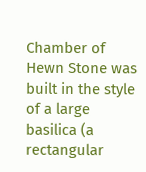Chamber of Hewn Stone was built in the style of a large basilica (a rectangular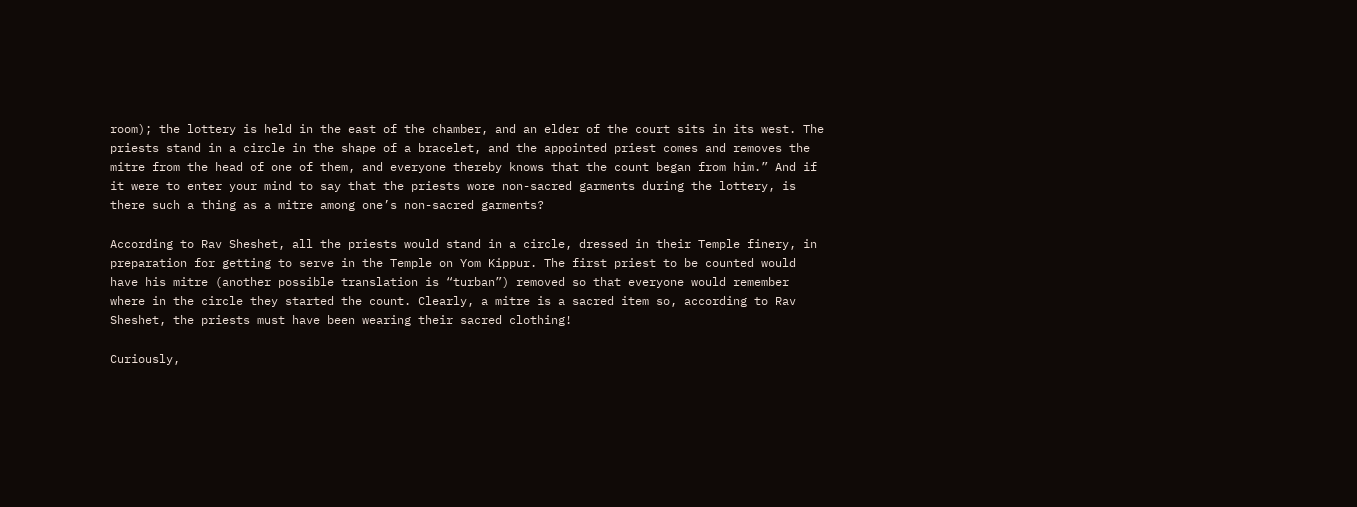room); the lottery is held in the east of the chamber, and an elder of the court sits in its west. The priests stand in a circle in the shape of a bracelet, and the appointed priest comes and removes the mitre from the head of one of them, and everyone thereby knows that the count began from him.” And if it were to enter your mind to say that the priests wore non-sacred garments during the lottery, is there such a thing as a mitre among one’s non-sacred garments?

According to Rav Sheshet, all the priests would stand in a circle, dressed in their Temple finery, in preparation for getting to serve in the Temple on Yom Kippur. The first priest to be counted would have his mitre (another possible translation is “turban”) removed so that everyone would remember where in the circle they started the count. Clearly, a mitre is a sacred item so, according to Rav Sheshet, the priests must have been wearing their sacred clothing!

Curiously,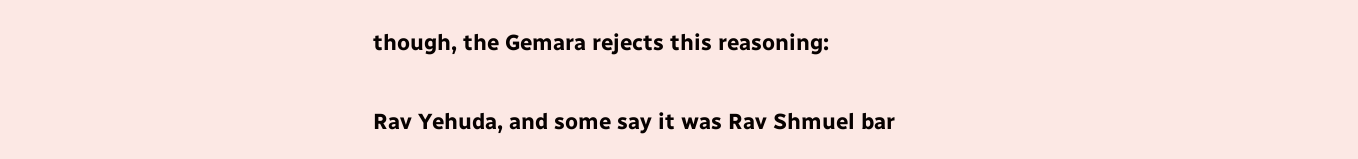though, the Gemara rejects this reasoning:

Rav Yehuda, and some say it was Rav Shmuel bar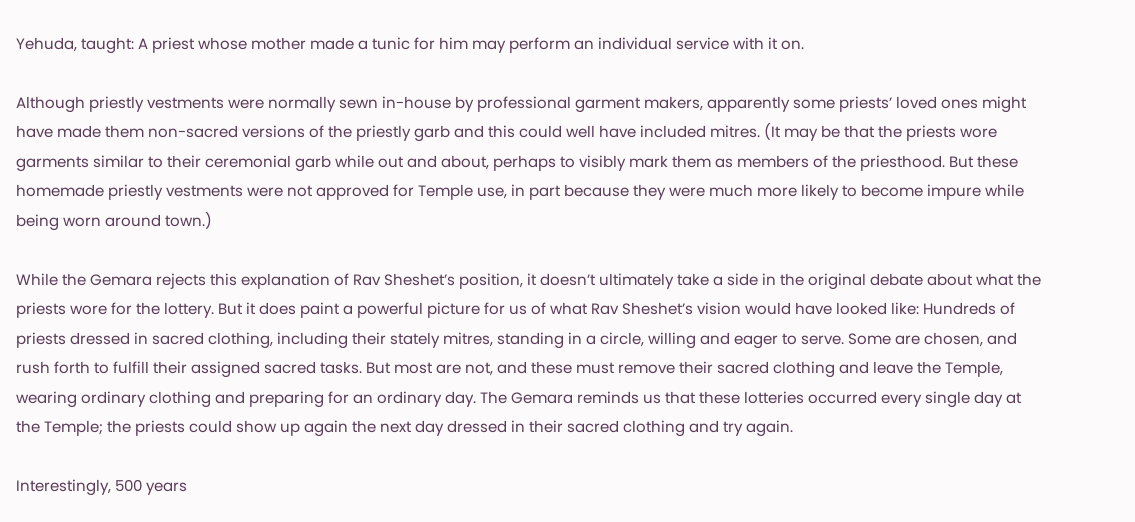Yehuda, taught: A priest whose mother made a tunic for him may perform an individual service with it on.

Although priestly vestments were normally sewn in-house by professional garment makers, apparently some priests’ loved ones might have made them non-sacred versions of the priestly garb and this could well have included mitres. (It may be that the priests wore garments similar to their ceremonial garb while out and about, perhaps to visibly mark them as members of the priesthood. But these homemade priestly vestments were not approved for Temple use, in part because they were much more likely to become impure while being worn around town.)

While the Gemara rejects this explanation of Rav Sheshet’s position, it doesn’t ultimately take a side in the original debate about what the priests wore for the lottery. But it does paint a powerful picture for us of what Rav Sheshet’s vision would have looked like: Hundreds of priests dressed in sacred clothing, including their stately mitres, standing in a circle, willing and eager to serve. Some are chosen, and rush forth to fulfill their assigned sacred tasks. But most are not, and these must remove their sacred clothing and leave the Temple, wearing ordinary clothing and preparing for an ordinary day. The Gemara reminds us that these lotteries occurred every single day at the Temple; the priests could show up again the next day dressed in their sacred clothing and try again.

Interestingly, 500 years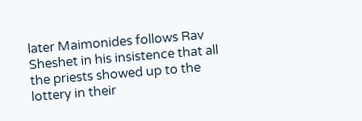later Maimonides follows Rav Sheshet in his insistence that all the priests showed up to the lottery in their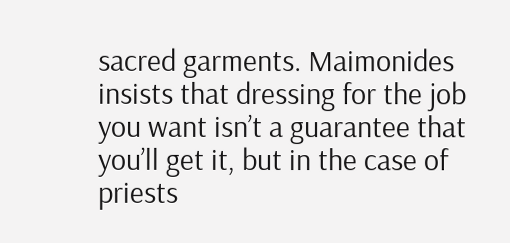sacred garments. Maimonides insists that dressing for the job you want isn’t a guarantee that you’ll get it, but in the case of priests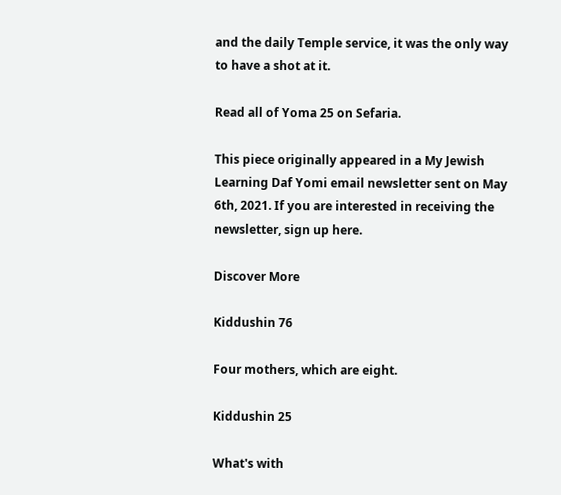and the daily Temple service, it was the only way to have a shot at it.

Read all of Yoma 25 on Sefaria.

This piece originally appeared in a My Jewish Learning Daf Yomi email newsletter sent on May 6th, 2021. If you are interested in receiving the newsletter, sign up here.

Discover More

Kiddushin 76

Four mothers, which are eight.

Kiddushin 25

What's with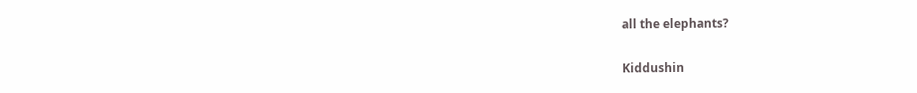all the elephants?

Kiddushin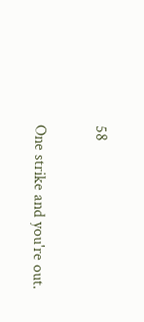58

One strike and you're out.